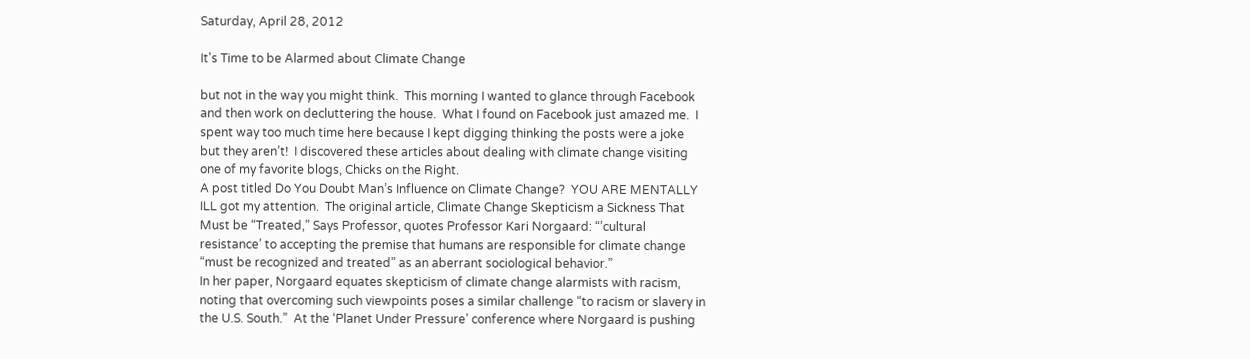Saturday, April 28, 2012

It's Time to be Alarmed about Climate Change

but not in the way you might think.  This morning I wanted to glance through Facebook and then work on decluttering the house.  What I found on Facebook just amazed me.  I spent way too much time here because I kept digging thinking the posts were a joke but they aren’t!  I discovered these articles about dealing with climate change visiting one of my favorite blogs, Chicks on the Right.
A post titled Do You Doubt Man’s Influence on Climate Change?  YOU ARE MENTALLY ILL got my attention.  The original article, Climate Change Skepticism a Sickness That Must be “Treated,” Says Professor, quotes Professor Kari Norgaard: “’cultural resistance’ to accepting the premise that humans are responsible for climate change “must be recognized and treated” as an aberrant sociological behavior.”
In her paper, Norgaard equates skepticism of climate change alarmists with racism, noting that overcoming such viewpoints poses a similar challenge “to racism or slavery in the U.S. South.”  At the ‘Planet Under Pressure’ conference where Norgaard is pushing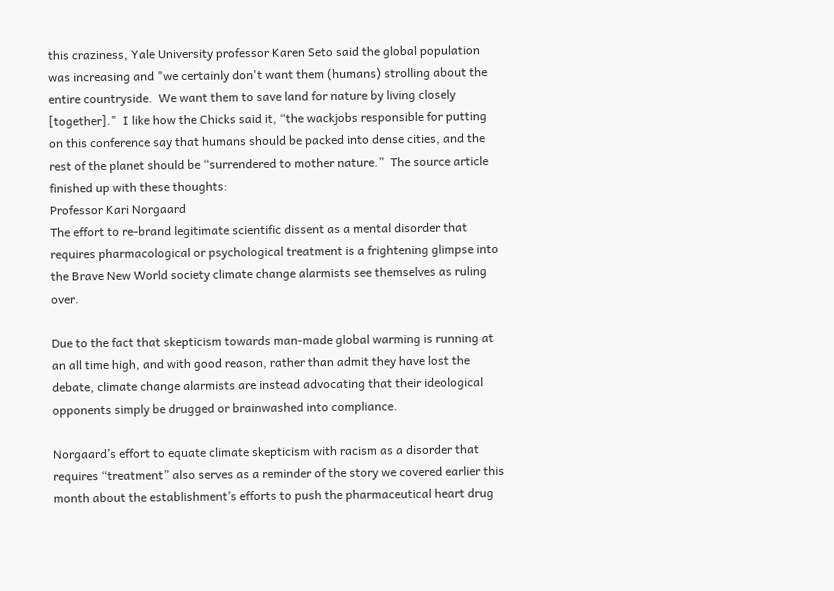this craziness, Yale University professor Karen Seto said the global population was increasing and "we certainly don't want them (humans) strolling about the entire countryside.  We want them to save land for nature by living closely [together]."  I like how the Chicks said it, “the wackjobs responsible for putting on this conference say that humans should be packed into dense cities, and the rest of the planet should be “surrendered to mother nature.”  The source article finished up with these thoughts:
Professor Kari Norgaard
The effort to re-brand legitimate scientific dissent as a mental disorder that requires pharmacological or psychological treatment is a frightening glimpse into the Brave New World society climate change alarmists see themselves as ruling over.

Due to the fact that skepticism towards man-made global warming is running at an all time high, and with good reason, rather than admit they have lost the debate, climate change alarmists are instead advocating that their ideological opponents simply be drugged or brainwashed into compliance.

Norgaard’s effort to equate climate skepticism with racism as a disorder that requires “treatment” also serves as a reminder of the story we covered earlier this month about the establishment’s efforts to push the pharmaceutical heart drug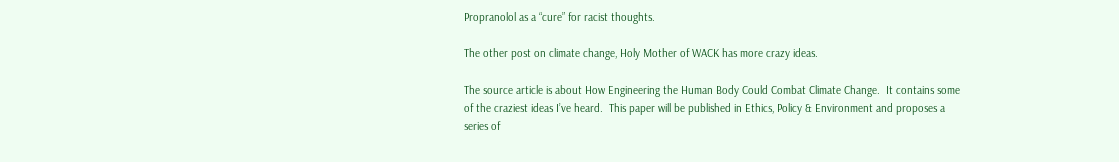Propranolol as a “cure” for racist thoughts.

The other post on climate change, Holy Mother of WACK has more crazy ideas.

The source article is about How Engineering the Human Body Could Combat Climate Change.  It contains some of the craziest ideas I’ve heard.  This paper will be published in Ethics, Policy & Environment and proposes a series of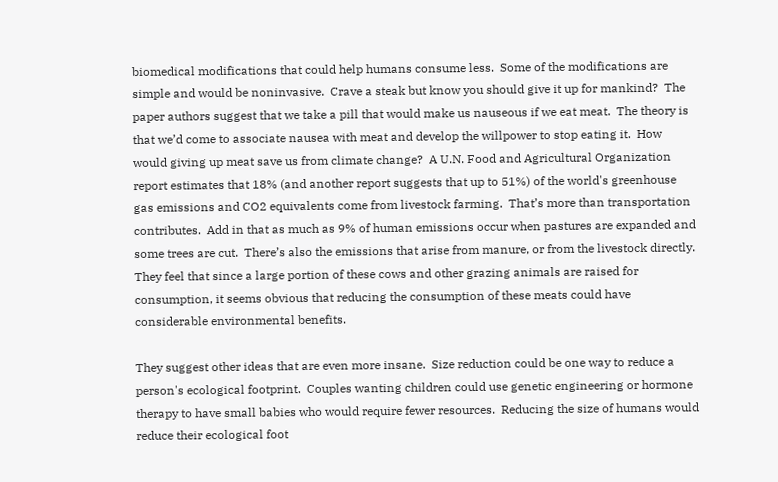biomedical modifications that could help humans consume less.  Some of the modifications are simple and would be noninvasive.  Crave a steak but know you should give it up for mankind?  The paper authors suggest that we take a pill that would make us nauseous if we eat meat.  The theory is that we’d come to associate nausea with meat and develop the willpower to stop eating it.  How would giving up meat save us from climate change?  A U.N. Food and Agricultural Organization report estimates that 18% (and another report suggests that up to 51%) of the world's greenhouse gas emissions and CO2 equivalents come from livestock farming.  That’s more than transportation contributes.  Add in that as much as 9% of human emissions occur when pastures are expanded and some trees are cut.  There’s also the emissions that arise from manure, or from the livestock directly.  They feel that since a large portion of these cows and other grazing animals are raised for consumption, it seems obvious that reducing the consumption of these meats could have considerable environmental benefits.

They suggest other ideas that are even more insane.  Size reduction could be one way to reduce a person's ecological footprint.  Couples wanting children could use genetic engineering or hormone therapy to have small babies who would require fewer resources.  Reducing the size of humans would reduce their ecological foot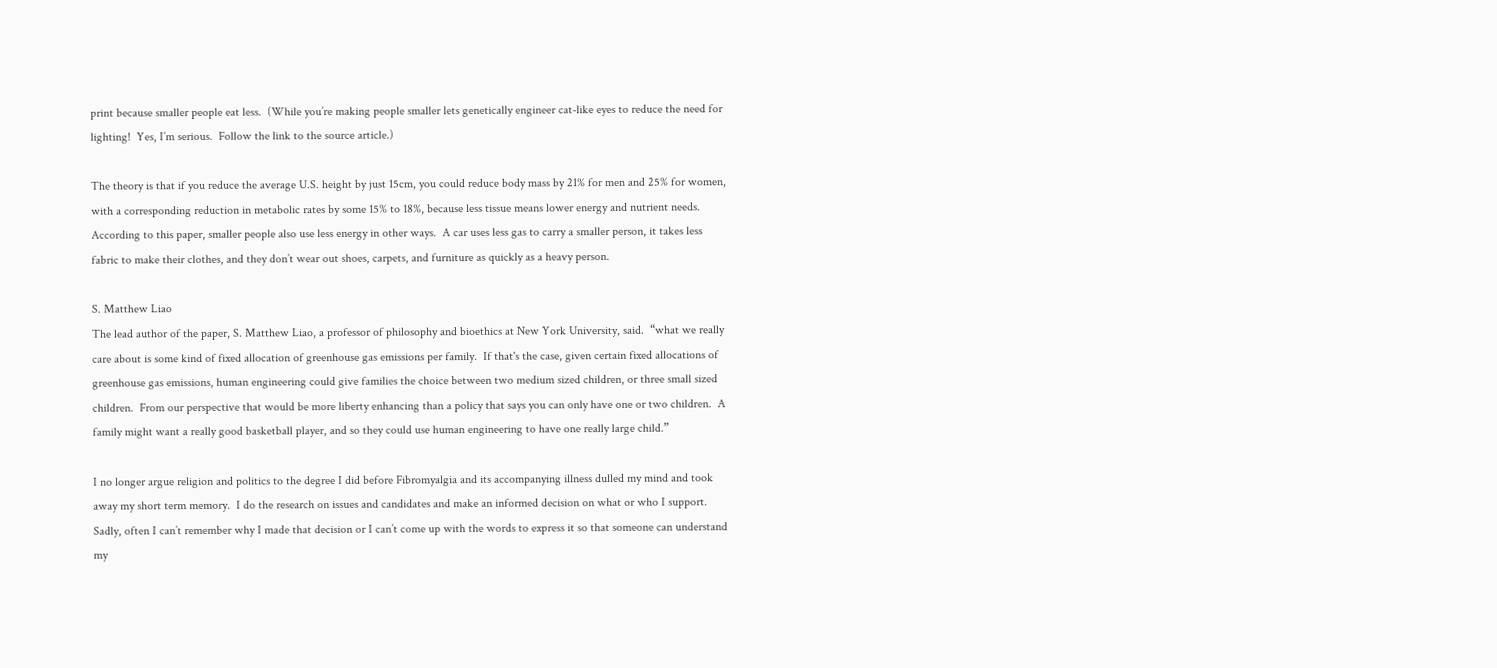print because smaller people eat less.  (While you’re making people smaller lets genetically engineer cat-like eyes to reduce the need for lighting!  Yes, I’m serious.  Follow the link to the source article.)

The theory is that if you reduce the average U.S. height by just 15cm, you could reduce body mass by 21% for men and 25% for women, with a corresponding reduction in metabolic rates by some 15% to 18%, because less tissue means lower energy and nutrient needs.  According to this paper, smaller people also use less energy in other ways.  A car uses less gas to carry a smaller person, it takes less fabric to make their clothes, and they don’t wear out shoes, carpets, and furniture as quickly as a heavy person.

S. Matthew Liao
The lead author of the paper, S. Matthew Liao, a professor of philosophy and bioethics at New York University, said.  “what we really care about is some kind of fixed allocation of greenhouse gas emissions per family.  If that's the case, given certain fixed allocations of greenhouse gas emissions, human engineering could give families the choice between two medium sized children, or three small sized children.  From our perspective that would be more liberty enhancing than a policy that says you can only have one or two children.  A family might want a really good basketball player, and so they could use human engineering to have one really large child.”

I no longer argue religion and politics to the degree I did before Fibromyalgia and its accompanying illness dulled my mind and took away my short term memory.  I do the research on issues and candidates and make an informed decision on what or who I support.  Sadly, often I can’t remember why I made that decision or I can’t come up with the words to express it so that someone can understand my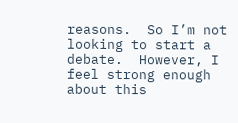reasons.  So I’m not looking to start a debate.  However, I feel strong enough about this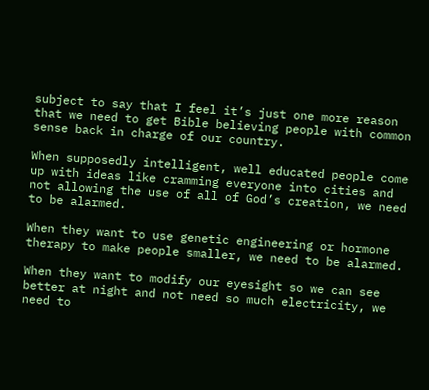subject to say that I feel it’s just one more reason that we need to get Bible believing people with common sense back in charge of our country.

When supposedly intelligent, well educated people come up with ideas like cramming everyone into cities and not allowing the use of all of God’s creation, we need to be alarmed.

When they want to use genetic engineering or hormone therapy to make people smaller, we need to be alarmed.

When they want to modify our eyesight so we can see better at night and not need so much electricity, we need to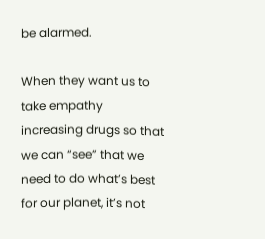be alarmed.

When they want us to take empathy increasing drugs so that we can “see” that we need to do what’s best for our planet, it’s not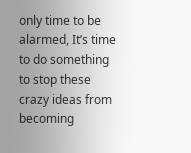only time to be alarmed, It’s time to do something to stop these crazy ideas from becoming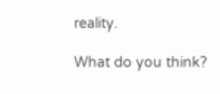reality.

What do you think?